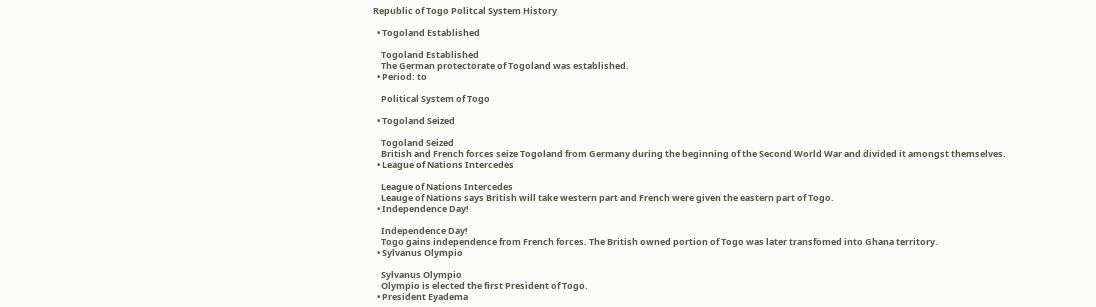Republic of Togo Politcal System History

  • Togoland Established

    Togoland Established
    The German protectorate of Togoland was established.
  • Period: to

    Political System of Togo

  • Togoland Seized

    Togoland Seized
    British and French forces seize Togoland from Germany during the beginning of the Second World War and divided it amongst themselves.
  • League of Nations Intercedes

    League of Nations Intercedes
    Leauge of Nations says British will take western part and French were given the eastern part of Togo.
  • Independence Day!

    Independence Day!
    Togo gains independence from French forces. The British owned portion of Togo was later transfomed into Ghana territory.
  • Sylvanus Olympio

    Sylvanus Olympio
    Olympio is elected the first President of Togo.
  • President Eyadema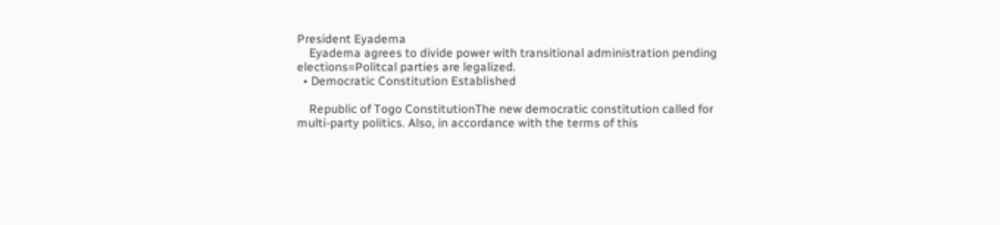President Eyadema
    Eyadema agrees to divide power with transitional administration pending elections=Politcal parties are legalized.
  • Democratic Constitution Established

    Republic of Togo ConstitutionThe new democratic constitution called for multi-party politics. Also, in accordance with the terms of this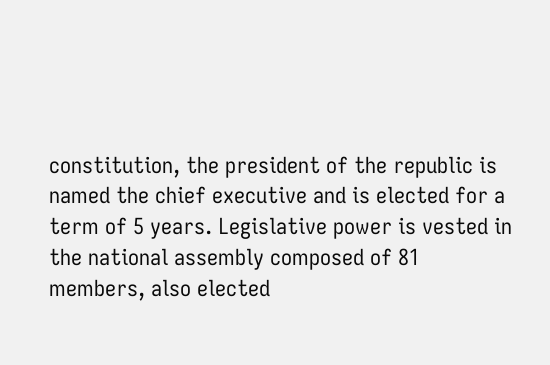constitution, the president of the republic is named the chief executive and is elected for a term of 5 years. Legislative power is vested in the national assembly composed of 81 members, also elected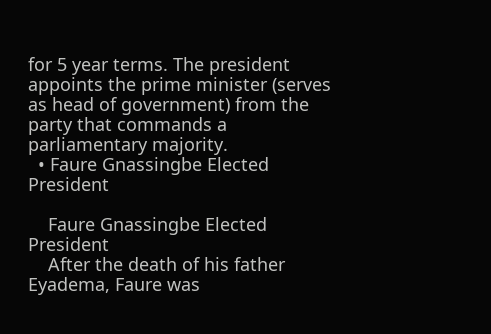for 5 year terms. The president appoints the prime minister (serves as head of government) from the party that commands a parliamentary majority.
  • Faure Gnassingbe Elected President

    Faure Gnassingbe Elected President
    After the death of his father Eyadema, Faure was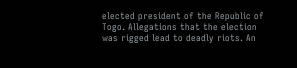elected president of the Republic of Togo. Allegations that the election was rigged lead to deadly riots. An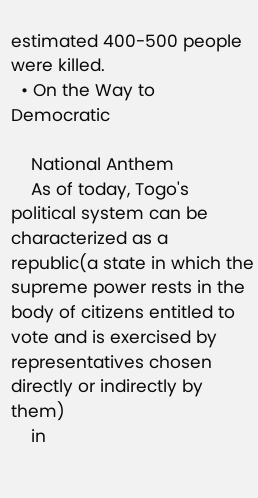estimated 400-500 people were killed.
  • On the Way to Democratic

    National Anthem
    As of today, Togo's political system can be characterized as a republic(a state in which the supreme power rests in the body of citizens entitled to vote and is exercised by representatives chosen directly or indirectly by them)
    in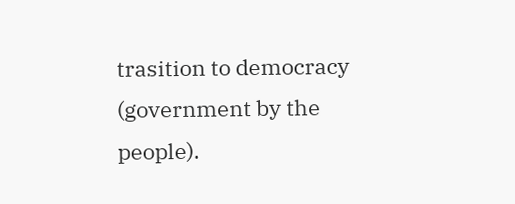trasition to democracy (government by the people).